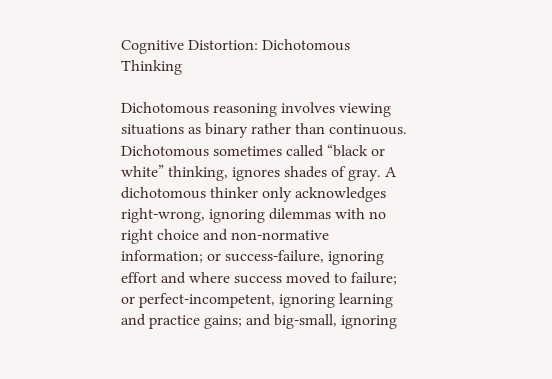Cognitive Distortion: Dichotomous Thinking

Dichotomous reasoning involves viewing situations as binary rather than continuous. Dichotomous sometimes called “black or white” thinking, ignores shades of gray. A dichotomous thinker only acknowledges right-wrong, ignoring dilemmas with no right choice and non-normative information; or success-failure, ignoring effort and where success moved to failure; or perfect-incompetent, ignoring learning and practice gains; and big-small, ignoring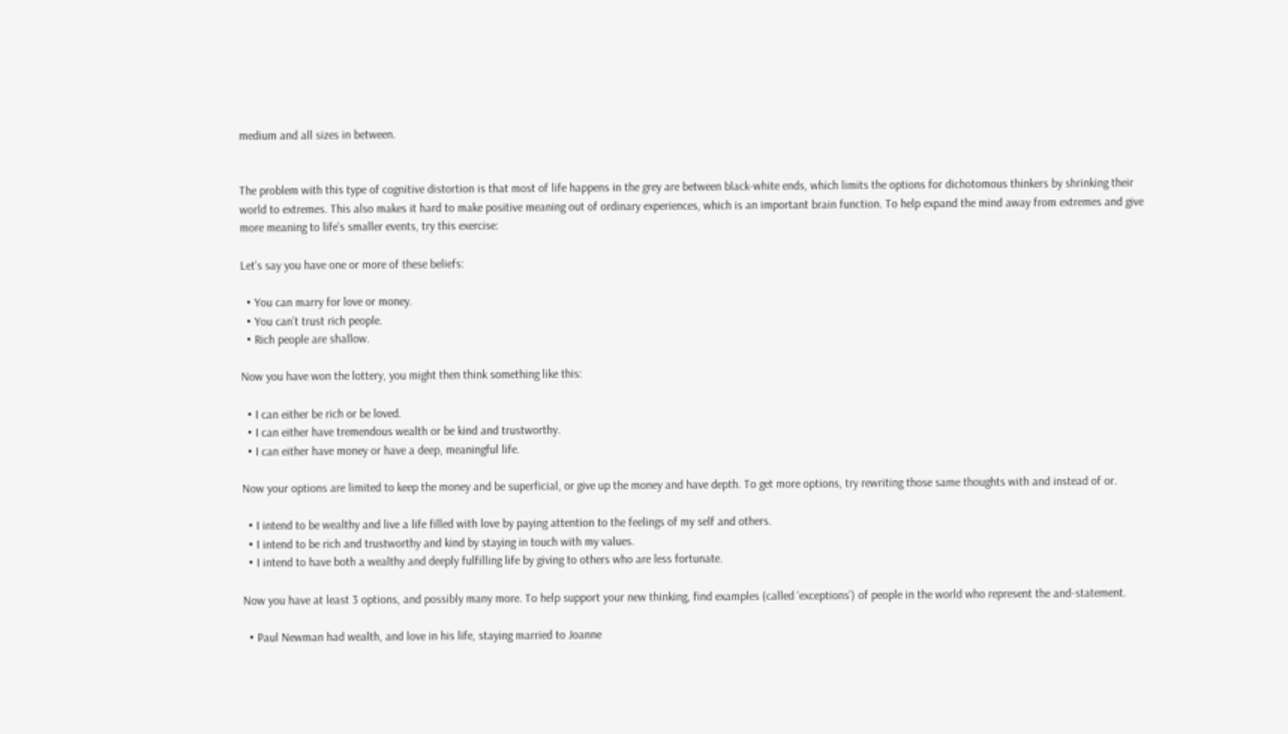medium and all sizes in between.


The problem with this type of cognitive distortion is that most of life happens in the grey are between black-white ends, which limits the options for dichotomous thinkers by shrinking their world to extremes. This also makes it hard to make positive meaning out of ordinary experiences, which is an important brain function. To help expand the mind away from extremes and give more meaning to life’s smaller events, try this exercise:

Let’s say you have one or more of these beliefs:

  • You can marry for love or money.
  • You can’t trust rich people.
  • Rich people are shallow.

Now you have won the lottery, you might then think something like this:

  • I can either be rich or be loved.
  • I can either have tremendous wealth or be kind and trustworthy.
  • I can either have money or have a deep, meaningful life.

Now your options are limited to keep the money and be superficial, or give up the money and have depth. To get more options, try rewriting those same thoughts with and instead of or.

  • I intend to be wealthy and live a life filled with love by paying attention to the feelings of my self and others.
  • I intend to be rich and trustworthy and kind by staying in touch with my values.
  • I intend to have both a wealthy and deeply fulfilling life by giving to others who are less fortunate.

Now you have at least 3 options, and possibly many more. To help support your new thinking, find examples (called ‘exceptions’) of people in the world who represent the and-statement.

  • Paul Newman had wealth, and love in his life, staying married to Joanne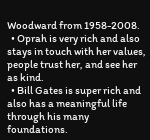Woodward from 1958-2008.
  • Oprah is very rich and also stays in touch with her values, people trust her, and see her as kind.
  • Bill Gates is super rich and also has a meaningful life through his many foundations.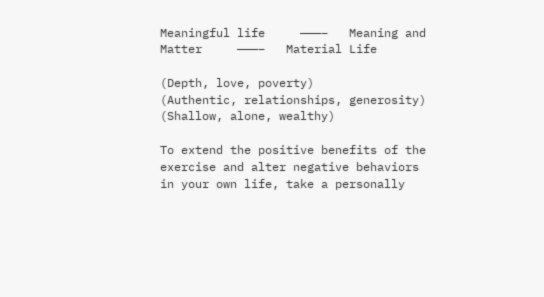Meaningful life     ———–   Meaning and Matter     ———–   Material Life

(Depth, love, poverty)              (Authentic, relationships, generosity)               (Shallow, alone, wealthy)

To extend the positive benefits of the exercise and alter negative behaviors in your own life, take a personally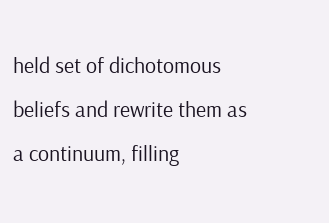held set of dichotomous beliefs and rewrite them as a continuum, filling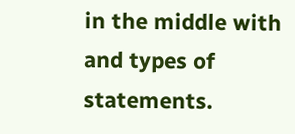in the middle with and types of statements.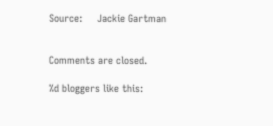Source:     Jackie Gartman


Comments are closed.

%d bloggers like this: